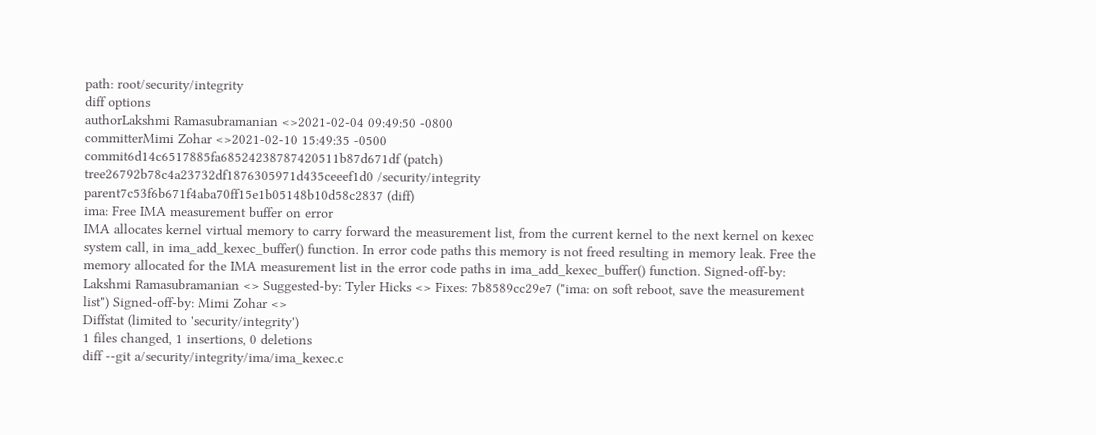path: root/security/integrity
diff options
authorLakshmi Ramasubramanian <>2021-02-04 09:49:50 -0800
committerMimi Zohar <>2021-02-10 15:49:35 -0500
commit6d14c6517885fa68524238787420511b87d671df (patch)
tree26792b78c4a23732df1876305971d435ceeef1d0 /security/integrity
parent7c53f6b671f4aba70ff15e1b05148b10d58c2837 (diff)
ima: Free IMA measurement buffer on error
IMA allocates kernel virtual memory to carry forward the measurement list, from the current kernel to the next kernel on kexec system call, in ima_add_kexec_buffer() function. In error code paths this memory is not freed resulting in memory leak. Free the memory allocated for the IMA measurement list in the error code paths in ima_add_kexec_buffer() function. Signed-off-by: Lakshmi Ramasubramanian <> Suggested-by: Tyler Hicks <> Fixes: 7b8589cc29e7 ("ima: on soft reboot, save the measurement list") Signed-off-by: Mimi Zohar <>
Diffstat (limited to 'security/integrity')
1 files changed, 1 insertions, 0 deletions
diff --git a/security/integrity/ima/ima_kexec.c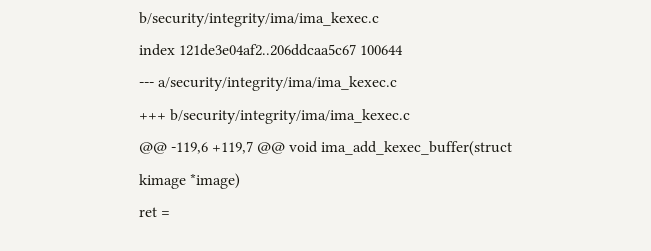b/security/integrity/ima/ima_kexec.c
index 121de3e04af2..206ddcaa5c67 100644
--- a/security/integrity/ima/ima_kexec.c
+++ b/security/integrity/ima/ima_kexec.c
@@ -119,6 +119,7 @@ void ima_add_kexec_buffer(struct kimage *image)
ret =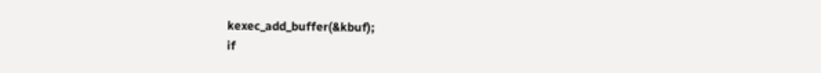kexec_add_buffer(&kbuf);
if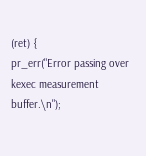(ret) {
pr_err("Error passing over kexec measurement buffer.\n");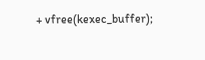+ vfree(kexec_buffer);